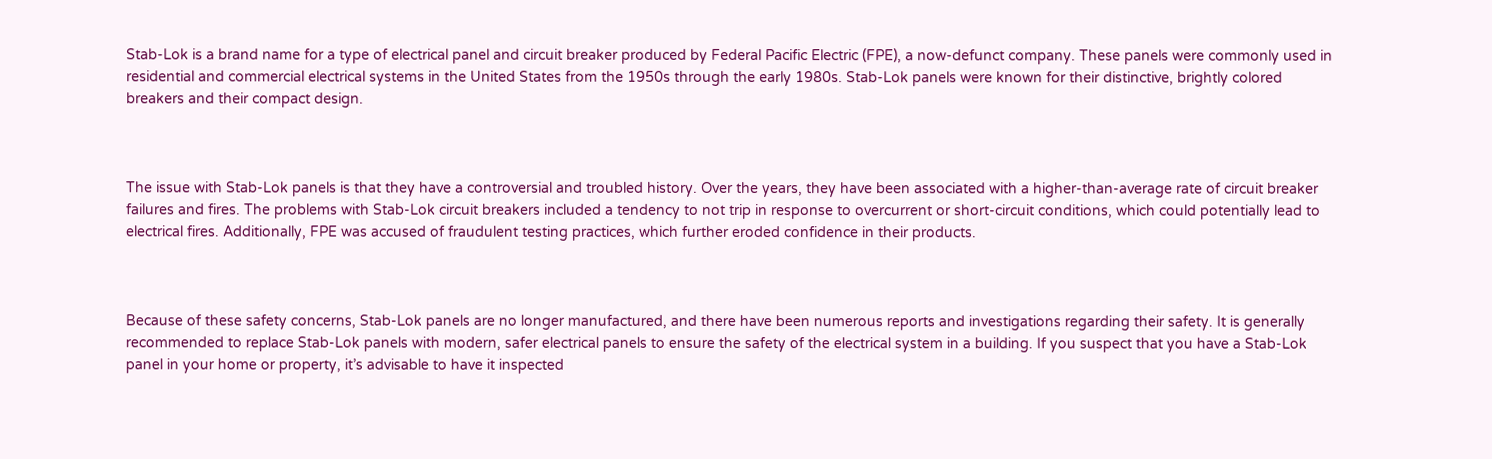Stab-Lok is a brand name for a type of electrical panel and circuit breaker produced by Federal Pacific Electric (FPE), a now-defunct company. These panels were commonly used in residential and commercial electrical systems in the United States from the 1950s through the early 1980s. Stab-Lok panels were known for their distinctive, brightly colored breakers and their compact design.



The issue with Stab-Lok panels is that they have a controversial and troubled history. Over the years, they have been associated with a higher-than-average rate of circuit breaker failures and fires. The problems with Stab-Lok circuit breakers included a tendency to not trip in response to overcurrent or short-circuit conditions, which could potentially lead to electrical fires. Additionally, FPE was accused of fraudulent testing practices, which further eroded confidence in their products.



Because of these safety concerns, Stab-Lok panels are no longer manufactured, and there have been numerous reports and investigations regarding their safety. It is generally recommended to replace Stab-Lok panels with modern, safer electrical panels to ensure the safety of the electrical system in a building. If you suspect that you have a Stab-Lok panel in your home or property, it’s advisable to have it inspected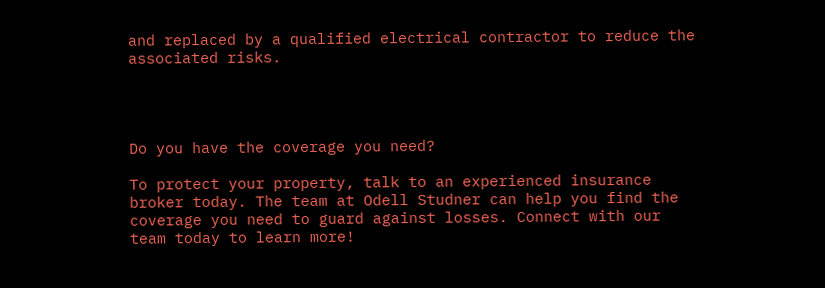and replaced by a qualified electrical contractor to reduce the associated risks.




Do you have the coverage you need?

To protect your property, talk to an experienced insurance broker today. The team at Odell Studner can help you find the coverage you need to guard against losses. Connect with our team today to learn more!